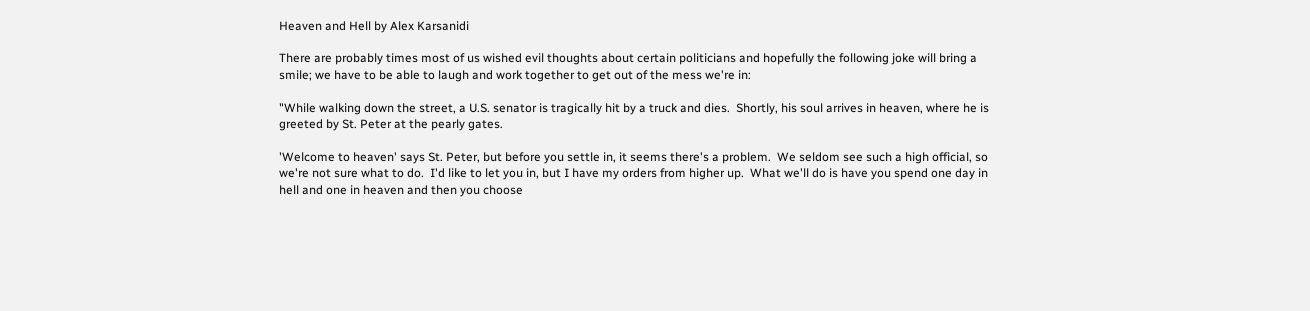Heaven and Hell by Alex Karsanidi

There are probably times most of us wished evil thoughts about certain politicians and hopefully the following joke will bring a smile; we have to be able to laugh and work together to get out of the mess we're in:

"While walking down the street, a U.S. senator is tragically hit by a truck and dies.  Shortly, his soul arrives in heaven, where he is greeted by St. Peter at the pearly gates.

'Welcome to heaven' says St. Peter, but before you settle in, it seems there's a problem.  We seldom see such a high official, so we're not sure what to do.  I'd like to let you in, but I have my orders from higher up.  What we'll do is have you spend one day in hell and one in heaven and then you choose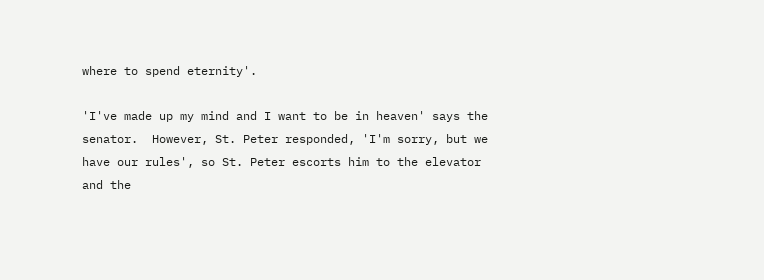where to spend eternity'.

'I've made up my mind and I want to be in heaven' says the senator.  However, St. Peter responded, 'I'm sorry, but we have our rules', so St. Peter escorts him to the elevator and the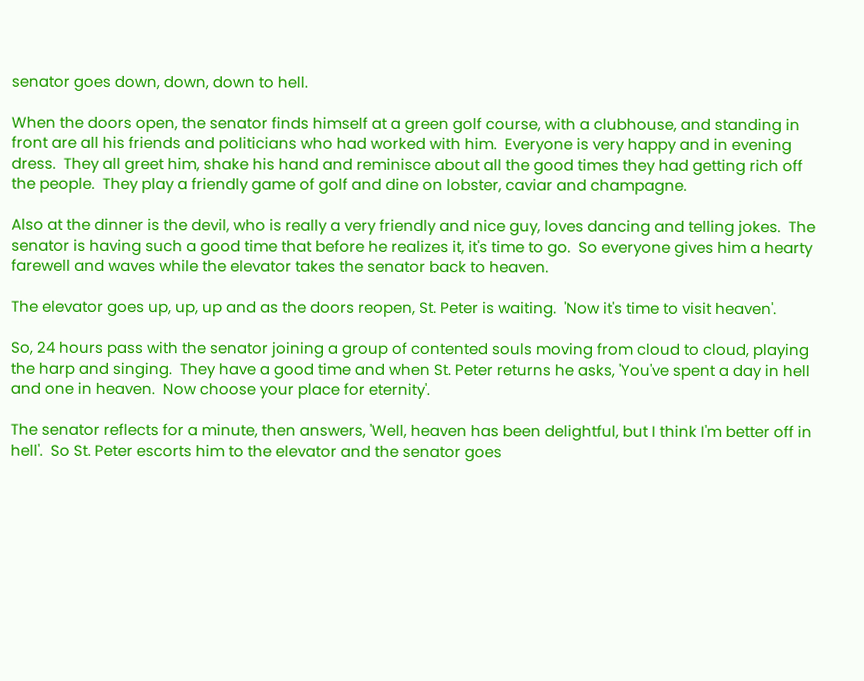senator goes down, down, down to hell.

When the doors open, the senator finds himself at a green golf course, with a clubhouse, and standing in front are all his friends and politicians who had worked with him.  Everyone is very happy and in evening dress.  They all greet him, shake his hand and reminisce about all the good times they had getting rich off the people.  They play a friendly game of golf and dine on lobster, caviar and champagne.

Also at the dinner is the devil, who is really a very friendly and nice guy, loves dancing and telling jokes.  The senator is having such a good time that before he realizes it, it's time to go.  So everyone gives him a hearty farewell and waves while the elevator takes the senator back to heaven.

The elevator goes up, up, up and as the doors reopen, St. Peter is waiting.  'Now it's time to visit heaven'.

So, 24 hours pass with the senator joining a group of contented souls moving from cloud to cloud, playing the harp and singing.  They have a good time and when St. Peter returns he asks, 'You've spent a day in hell and one in heaven.  Now choose your place for eternity'.

The senator reflects for a minute, then answers, 'Well, heaven has been delightful, but I think I'm better off in hell'.  So St. Peter escorts him to the elevator and the senator goes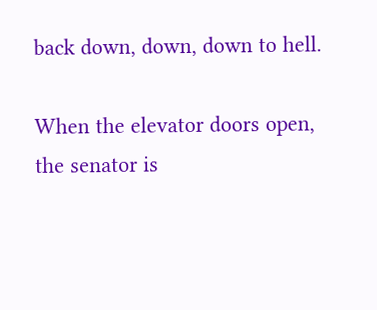back down, down, down to hell.

When the elevator doors open, the senator is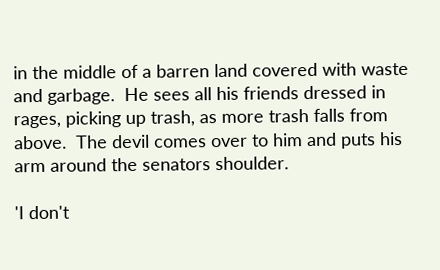in the middle of a barren land covered with waste and garbage.  He sees all his friends dressed in rages, picking up trash, as more trash falls from above.  The devil comes over to him and puts his arm around the senators shoulder.

'I don't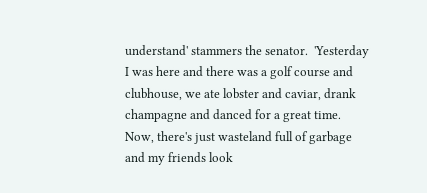understand' stammers the senator.  'Yesterday I was here and there was a golf course and clubhouse, we ate lobster and caviar, drank champagne and danced for a great time.  Now, there's just wasteland full of garbage and my friends look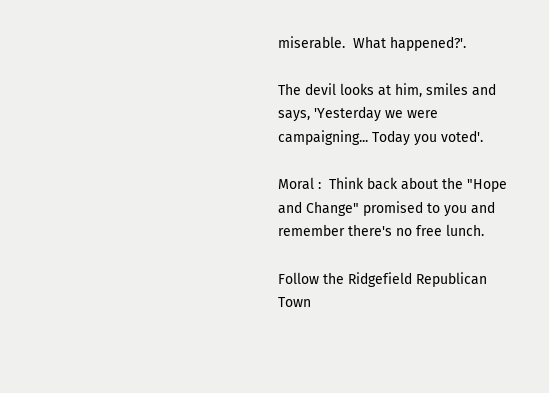miserable.  What happened?'.

The devil looks at him, smiles and says, 'Yesterday we were campaigning... Today you voted'.

Moral :  Think back about the "Hope and Change" promised to you and remember there's no free lunch.

Follow the Ridgefield Republican Town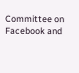Committee on Facebook and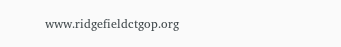www.ridgefieldctgop.org